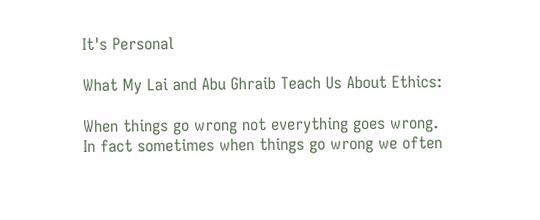It's Personal

What My Lai and Abu Ghraib Teach Us About Ethics:

When things go wrong not everything goes wrong. In fact sometimes when things go wrong we often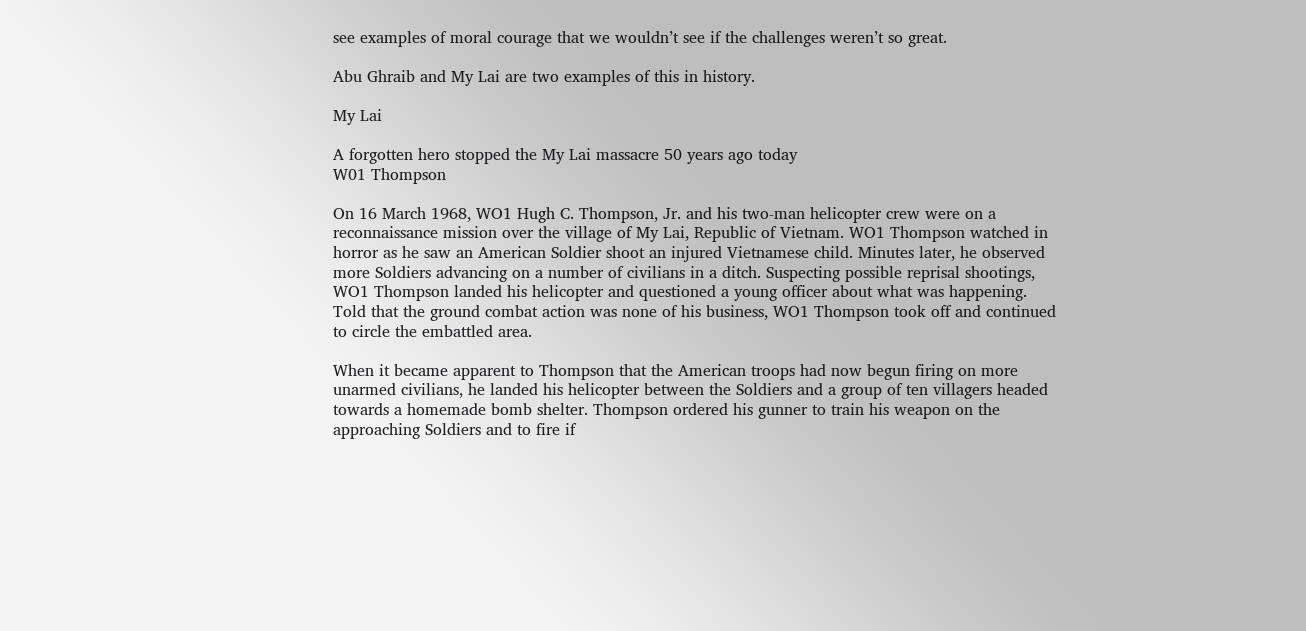see examples of moral courage that we wouldn’t see if the challenges weren’t so great.

Abu Ghraib and My Lai are two examples of this in history.

My Lai

A forgotten hero stopped the My Lai massacre 50 years ago today
W01 Thompson

On 16 March 1968, WO1 Hugh C. Thompson, Jr. and his two-man helicopter crew were on a reconnaissance mission over the village of My Lai, Republic of Vietnam. WO1 Thompson watched in horror as he saw an American Soldier shoot an injured Vietnamese child. Minutes later, he observed more Soldiers advancing on a number of civilians in a ditch. Suspecting possible reprisal shootings, WO1 Thompson landed his helicopter and questioned a young officer about what was happening. Told that the ground combat action was none of his business, WO1 Thompson took off and continued to circle the embattled area.

When it became apparent to Thompson that the American troops had now begun firing on more unarmed civilians, he landed his helicopter between the Soldiers and a group of ten villagers headed towards a homemade bomb shelter. Thompson ordered his gunner to train his weapon on the approaching Soldiers and to fire if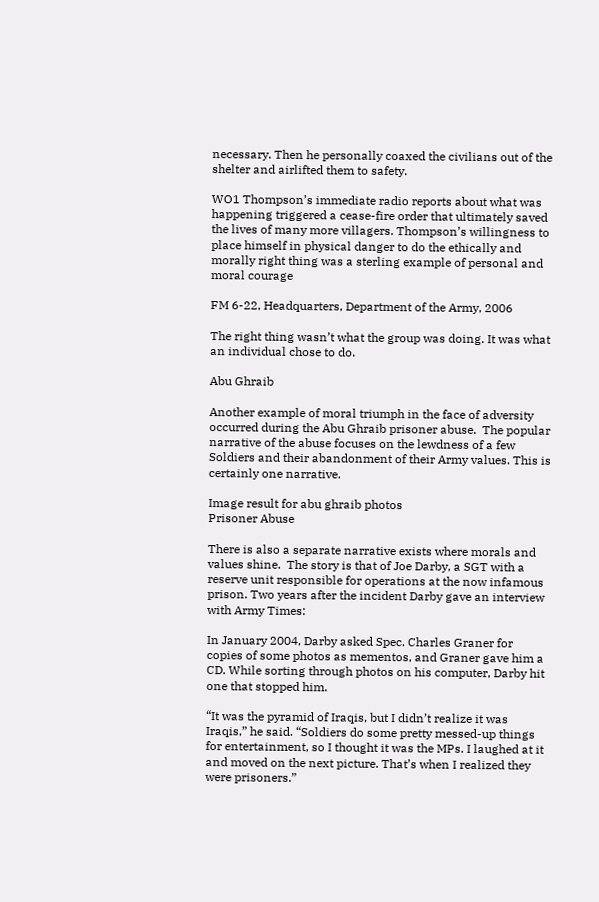necessary. Then he personally coaxed the civilians out of the shelter and airlifted them to safety.

WO1 Thompson’s immediate radio reports about what was happening triggered a cease-fire order that ultimately saved the lives of many more villagers. Thompson’s willingness to place himself in physical danger to do the ethically and morally right thing was a sterling example of personal and moral courage

FM 6-22, Headquarters, Department of the Army, 2006

The right thing wasn’t what the group was doing. It was what an individual chose to do.

Abu Ghraib

Another example of moral triumph in the face of adversity occurred during the Abu Ghraib prisoner abuse.  The popular narrative of the abuse focuses on the lewdness of a few Soldiers and their abandonment of their Army values. This is certainly one narrative.

Image result for abu ghraib photos
Prisoner Abuse

There is also a separate narrative exists where morals and values shine.  The story is that of Joe Darby, a SGT with a reserve unit responsible for operations at the now infamous prison. Two years after the incident Darby gave an interview with Army Times:

In January 2004, Darby asked Spec. Charles Graner for copies of some photos as mementos, and Graner gave him a CD. While sorting through photos on his computer, Darby hit one that stopped him.

“It was the pyramid of Iraqis, but I didn’t realize it was Iraqis,” he said. “Soldiers do some pretty messed-up things for entertainment, so I thought it was the MPs. I laughed at it and moved on the next picture. That’s when I realized they were prisoners.”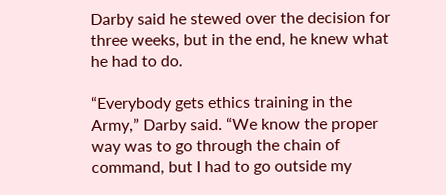Darby said he stewed over the decision for three weeks, but in the end, he knew what he had to do.

“Everybody gets ethics training in the Army,” Darby said. “We know the proper way was to go through the chain of command, but I had to go outside my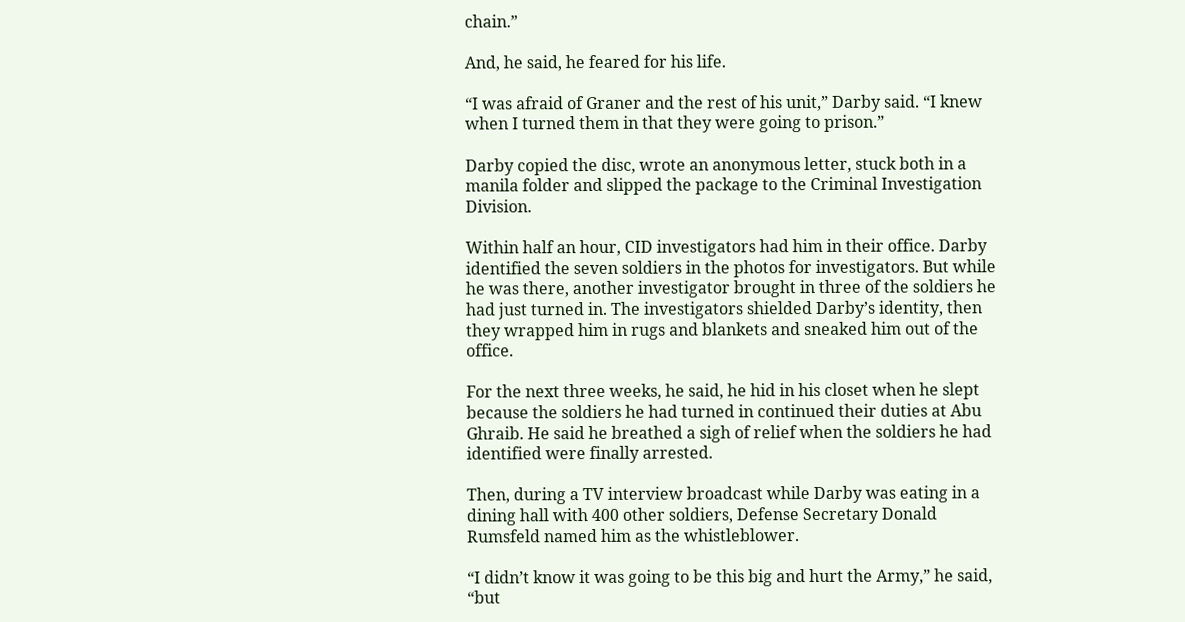chain.”

And, he said, he feared for his life.

“I was afraid of Graner and the rest of his unit,” Darby said. “I knew when I turned them in that they were going to prison.”

Darby copied the disc, wrote an anonymous letter, stuck both in a manila folder and slipped the package to the Criminal Investigation Division.

Within half an hour, CID investigators had him in their office. Darby identified the seven soldiers in the photos for investigators. But while he was there, another investigator brought in three of the soldiers he had just turned in. The investigators shielded Darby’s identity, then they wrapped him in rugs and blankets and sneaked him out of the office.

For the next three weeks, he said, he hid in his closet when he slept because the soldiers he had turned in continued their duties at Abu Ghraib. He said he breathed a sigh of relief when the soldiers he had identified were finally arrested.

Then, during a TV interview broadcast while Darby was eating in a dining hall with 400 other soldiers, Defense Secretary Donald Rumsfeld named him as the whistleblower.

“I didn’t know it was going to be this big and hurt the Army,” he said, “but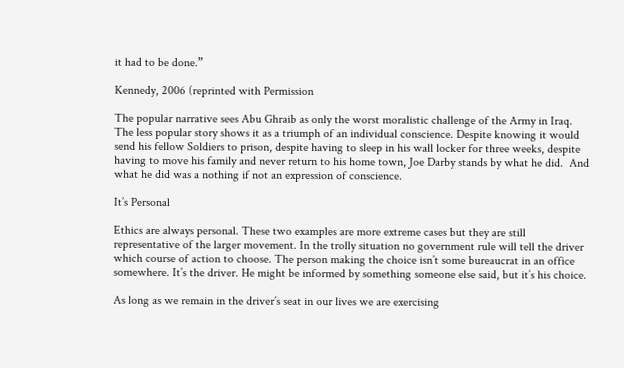it had to be done.”

Kennedy, 2006 (reprinted with Permission

The popular narrative sees Abu Ghraib as only the worst moralistic challenge of the Army in Iraq.  The less popular story shows it as a triumph of an individual conscience. Despite knowing it would send his fellow Soldiers to prison, despite having to sleep in his wall locker for three weeks, despite having to move his family and never return to his home town, Joe Darby stands by what he did.  And what he did was a nothing if not an expression of conscience.

It’s Personal

Ethics are always personal. These two examples are more extreme cases but they are still representative of the larger movement. In the trolly situation no government rule will tell the driver which course of action to choose. The person making the choice isn’t some bureaucrat in an office somewhere. It’s the driver. He might be informed by something someone else said, but it’s his choice.

As long as we remain in the driver’s seat in our lives we are exercising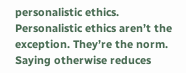personalistic ethics. Personalistic ethics aren’t the exception. They’re the norm. Saying otherwise reduces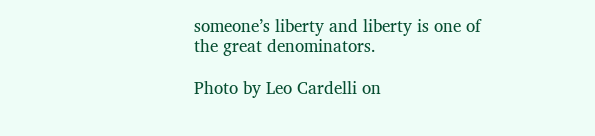someone’s liberty and liberty is one of the great denominators.

Photo by Leo Cardelli on